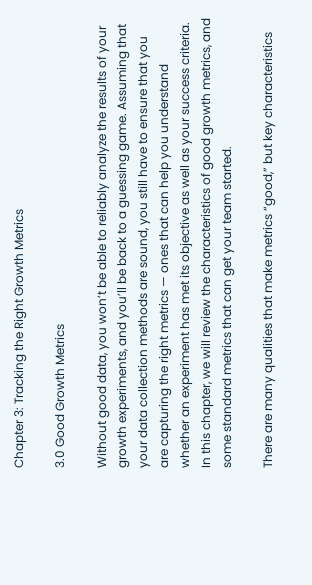Chapter 3: Tracking the Right Growth Metrics

3.0 Good Growth Metrics

Without good data, you won’t be able to reliably analyze the results of your growth experiments, and you’ll be back to a guessing game. Assuming that your data collection methods are sound, you still have to ensure that you are capturing the right metrics — ones that can help you understand whether an experiment has met its objective as well as your success criteria. In this chapter, we will review the characteristics of good growth metrics, and some standard metrics that can get your team started.

There are many qualities that make metrics “good,” but key characteristics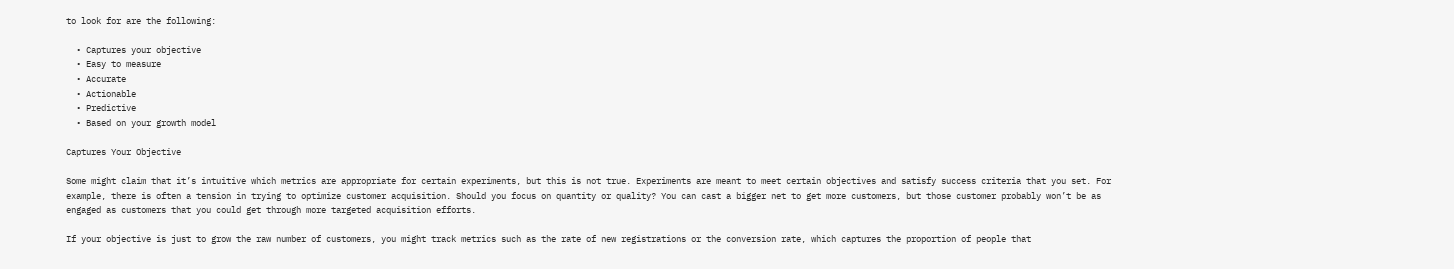to look for are the following:

  • Captures your objective
  • Easy to measure
  • Accurate
  • Actionable
  • Predictive
  • Based on your growth model

Captures Your Objective

Some might claim that it’s intuitive which metrics are appropriate for certain experiments, but this is not true. Experiments are meant to meet certain objectives and satisfy success criteria that you set. For example, there is often a tension in trying to optimize customer acquisition. Should you focus on quantity or quality? You can cast a bigger net to get more customers, but those customer probably won’t be as engaged as customers that you could get through more targeted acquisition efforts.

If your objective is just to grow the raw number of customers, you might track metrics such as the rate of new registrations or the conversion rate, which captures the proportion of people that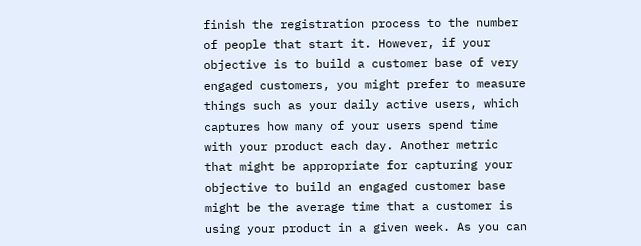finish the registration process to the number of people that start it. However, if your objective is to build a customer base of very engaged customers, you might prefer to measure things such as your daily active users, which captures how many of your users spend time with your product each day. Another metric that might be appropriate for capturing your objective to build an engaged customer base might be the average time that a customer is using your product in a given week. As you can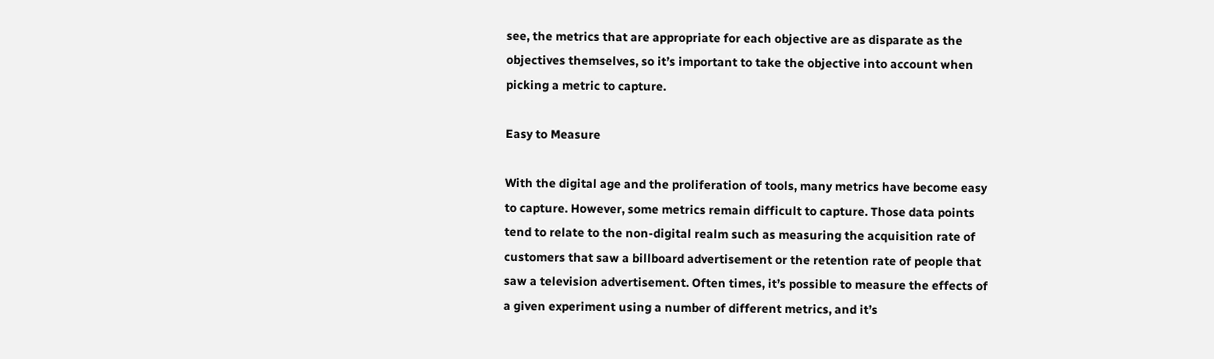see, the metrics that are appropriate for each objective are as disparate as the objectives themselves, so it’s important to take the objective into account when picking a metric to capture.

Easy to Measure

With the digital age and the proliferation of tools, many metrics have become easy to capture. However, some metrics remain difficult to capture. Those data points tend to relate to the non-digital realm such as measuring the acquisition rate of customers that saw a billboard advertisement or the retention rate of people that saw a television advertisement. Often times, it’s possible to measure the effects of a given experiment using a number of different metrics, and it’s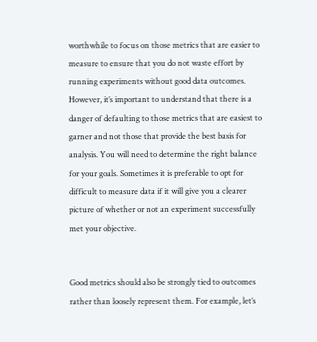worthwhile to focus on those metrics that are easier to measure to ensure that you do not waste effort by running experiments without good data outcomes. However, it’s important to understand that there is a danger of defaulting to those metrics that are easiest to garner and not those that provide the best basis for analysis. You will need to determine the right balance for your goals. Sometimes it is preferable to opt for difficult to measure data if it will give you a clearer picture of whether or not an experiment successfully met your objective.


Good metrics should also be strongly tied to outcomes rather than loosely represent them. For example, let’s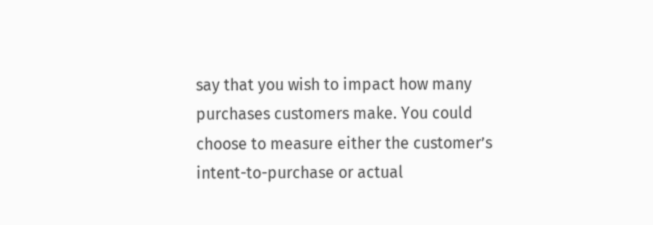say that you wish to impact how many purchases customers make. You could choose to measure either the customer’s intent-to-purchase or actual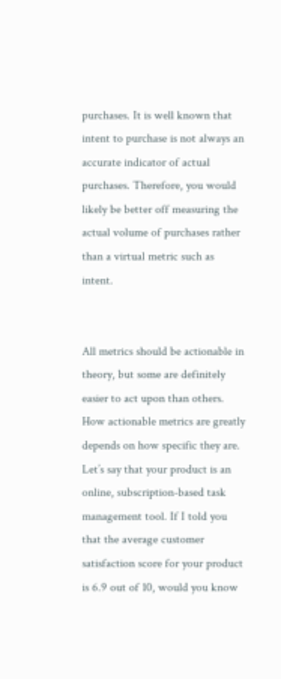purchases. It is well known that intent to purchase is not always an accurate indicator of actual purchases. Therefore, you would likely be better off measuring the actual volume of purchases rather than a virtual metric such as intent.


All metrics should be actionable in theory, but some are definitely easier to act upon than others. How actionable metrics are greatly depends on how specific they are. Let’s say that your product is an online, subscription-based task management tool. If I told you that the average customer satisfaction score for your product is 6.9 out of 10, would you know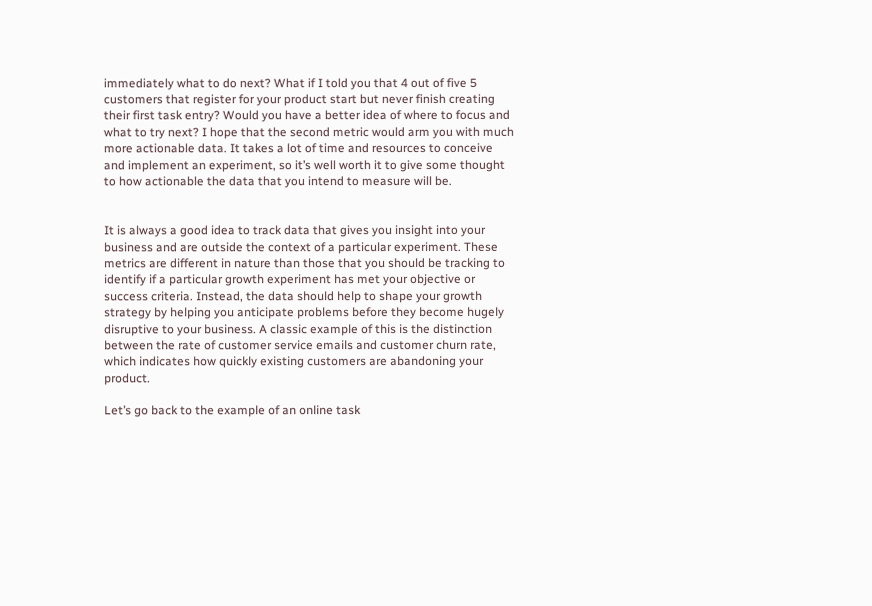immediately what to do next? What if I told you that 4 out of five 5 customers that register for your product start but never finish creating their first task entry? Would you have a better idea of where to focus and what to try next? I hope that the second metric would arm you with much more actionable data. It takes a lot of time and resources to conceive and implement an experiment, so it’s well worth it to give some thought to how actionable the data that you intend to measure will be.


It is always a good idea to track data that gives you insight into your business and are outside the context of a particular experiment. These metrics are different in nature than those that you should be tracking to identify if a particular growth experiment has met your objective or success criteria. Instead, the data should help to shape your growth strategy by helping you anticipate problems before they become hugely disruptive to your business. A classic example of this is the distinction between the rate of customer service emails and customer churn rate, which indicates how quickly existing customers are abandoning your product.

Let’s go back to the example of an online task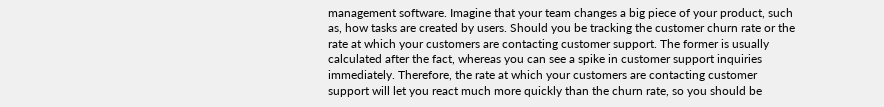management software. Imagine that your team changes a big piece of your product, such as, how tasks are created by users. Should you be tracking the customer churn rate or the rate at which your customers are contacting customer support. The former is usually calculated after the fact, whereas you can see a spike in customer support inquiries immediately. Therefore, the rate at which your customers are contacting customer support will let you react much more quickly than the churn rate, so you should be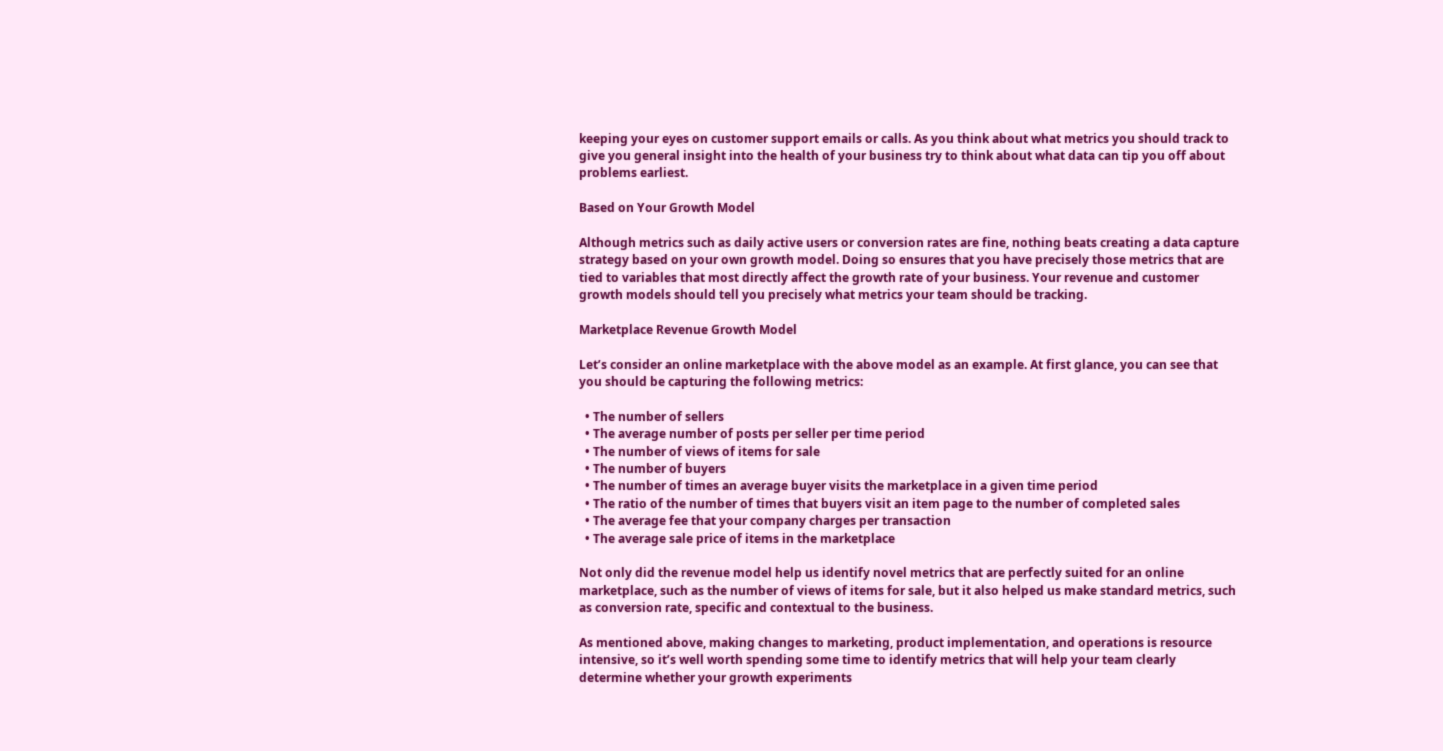keeping your eyes on customer support emails or calls. As you think about what metrics you should track to give you general insight into the health of your business try to think about what data can tip you off about problems earliest.

Based on Your Growth Model

Although metrics such as daily active users or conversion rates are fine, nothing beats creating a data capture strategy based on your own growth model. Doing so ensures that you have precisely those metrics that are tied to variables that most directly affect the growth rate of your business. Your revenue and customer growth models should tell you precisely what metrics your team should be tracking.

Marketplace Revenue Growth Model

Let’s consider an online marketplace with the above model as an example. At first glance, you can see that you should be capturing the following metrics:

  • The number of sellers
  • The average number of posts per seller per time period
  • The number of views of items for sale
  • The number of buyers
  • The number of times an average buyer visits the marketplace in a given time period
  • The ratio of the number of times that buyers visit an item page to the number of completed sales
  • The average fee that your company charges per transaction
  • The average sale price of items in the marketplace

Not only did the revenue model help us identify novel metrics that are perfectly suited for an online marketplace, such as the number of views of items for sale, but it also helped us make standard metrics, such as conversion rate, specific and contextual to the business.

As mentioned above, making changes to marketing, product implementation, and operations is resource intensive, so it’s well worth spending some time to identify metrics that will help your team clearly determine whether your growth experiments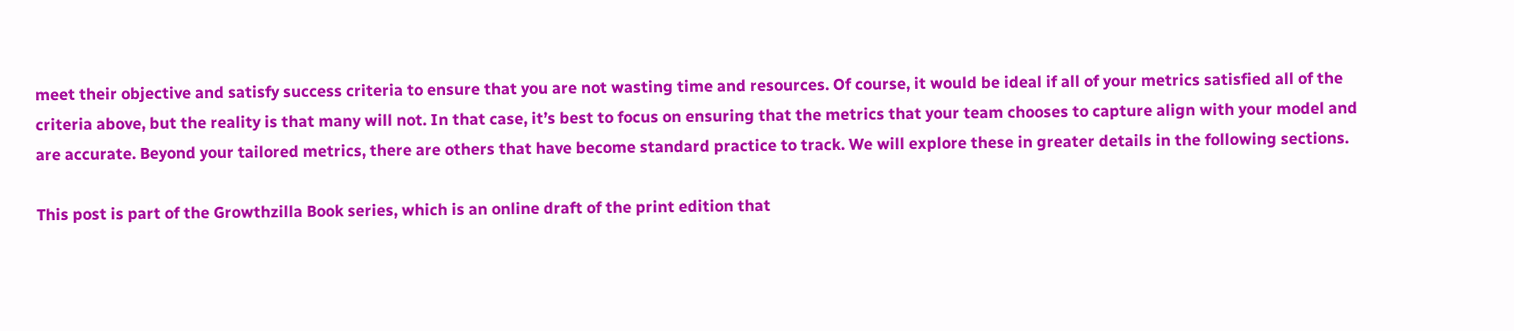meet their objective and satisfy success criteria to ensure that you are not wasting time and resources. Of course, it would be ideal if all of your metrics satisfied all of the criteria above, but the reality is that many will not. In that case, it’s best to focus on ensuring that the metrics that your team chooses to capture align with your model and are accurate. Beyond your tailored metrics, there are others that have become standard practice to track. We will explore these in greater details in the following sections.

This post is part of the Growthzilla Book series, which is an online draft of the print edition that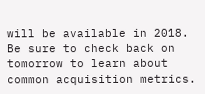will be available in 2018. Be sure to check back on tomorrow to learn about common acquisition metrics.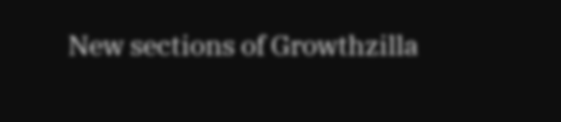New sections of Growthzilla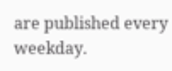are published every weekday.